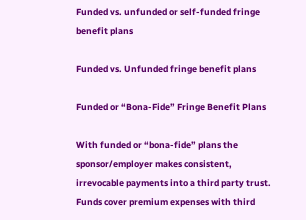Funded vs. unfunded or self-funded fringe benefit plans

Funded vs. Unfunded fringe benefit plans

Funded or “Bona-Fide” Fringe Benefit Plans

With funded or “bona-fide” plans the sponsor/employer makes consistent, irrevocable payments into a third party trust. Funds cover premium expenses with third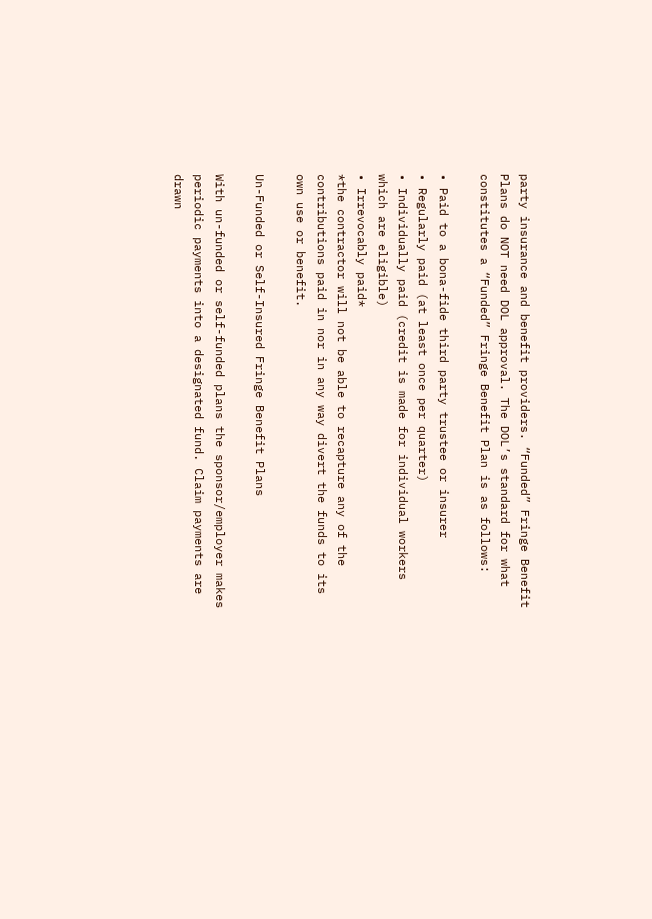party insurance and benefit providers. “Funded” Fringe Benefit Plans do NOT need DOL approval. The DOL’s standard for what constitutes a “Funded” Fringe Benefit Plan is as follows:

• Paid to a bona-fide third party trustee or insurer
• Regularly paid (at least once per quarter)
• Individually paid (credit is made for individual workers which are eligible)
• Irrevocably paid*
*the contractor will not be able to recapture any of the contributions paid in nor in any way divert the funds to its own use or benefit.

Un-Funded or Self-Insured Fringe Benefit Plans

With un-funded or self-funded plans the sponsor/employer makes periodic payments into a designated fund. Claim payments are drawn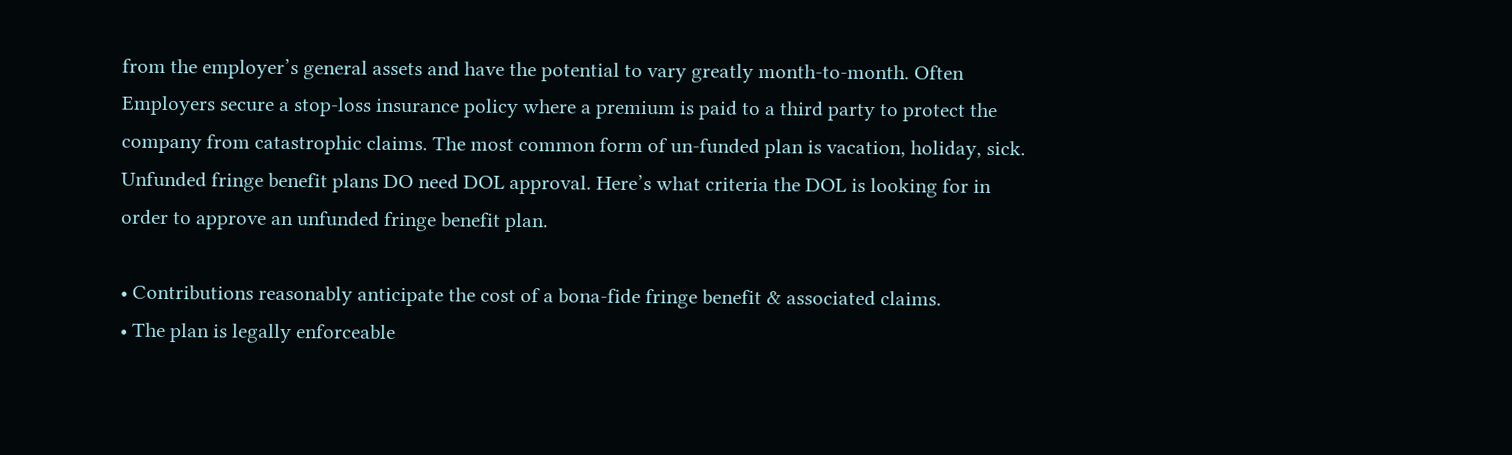from the employer’s general assets and have the potential to vary greatly month-to-month. Often Employers secure a stop-loss insurance policy where a premium is paid to a third party to protect the company from catastrophic claims. The most common form of un-funded plan is vacation, holiday, sick. Unfunded fringe benefit plans DO need DOL approval. Here’s what criteria the DOL is looking for in order to approve an unfunded fringe benefit plan.

• Contributions reasonably anticipate the cost of a bona-fide fringe benefit & associated claims.
• The plan is legally enforceable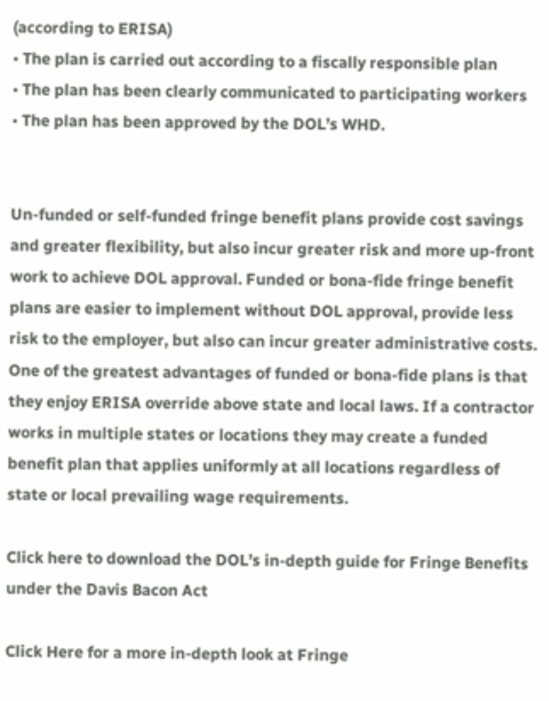(according to ERISA)
• The plan is carried out according to a fiscally responsible plan
• The plan has been clearly communicated to participating workers
• The plan has been approved by the DOL’s WHD.


Un-funded or self-funded fringe benefit plans provide cost savings and greater flexibility, but also incur greater risk and more up-front work to achieve DOL approval. Funded or bona-fide fringe benefit plans are easier to implement without DOL approval, provide less risk to the employer, but also can incur greater administrative costs. One of the greatest advantages of funded or bona-fide plans is that they enjoy ERISA override above state and local laws. If a contractor works in multiple states or locations they may create a funded benefit plan that applies uniformly at all locations regardless of state or local prevailing wage requirements.

Click here to download the DOL’s in-depth guide for Fringe Benefits under the Davis Bacon Act

Click Here for a more in-depth look at Fringe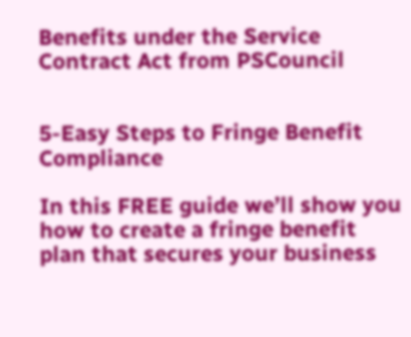Benefits under the Service Contract Act from PSCouncil


5-Easy Steps to Fringe Benefit Compliance

In this FREE guide we’ll show you how to create a fringe benefit plan that secures your business